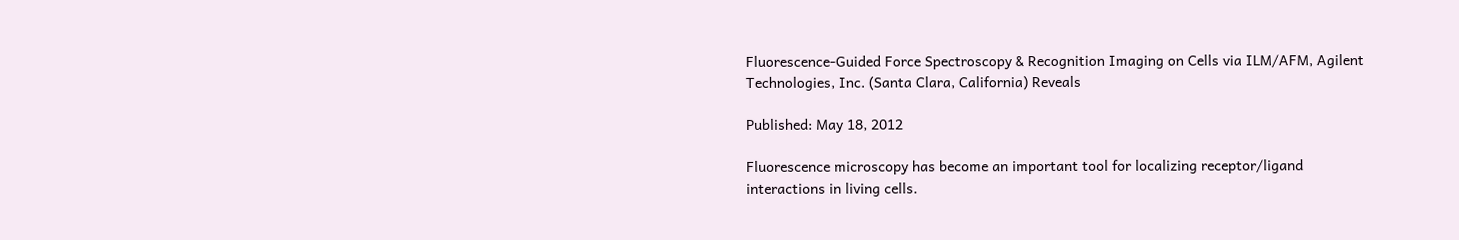Fluorescence-Guided Force Spectroscopy & Recognition Imaging on Cells via ILM/AFM, Agilent Technologies, Inc. (Santa Clara, California) Reveals

Published: May 18, 2012

Fluorescence microscopy has become an important tool for localizing receptor/ligand interactions in living cells.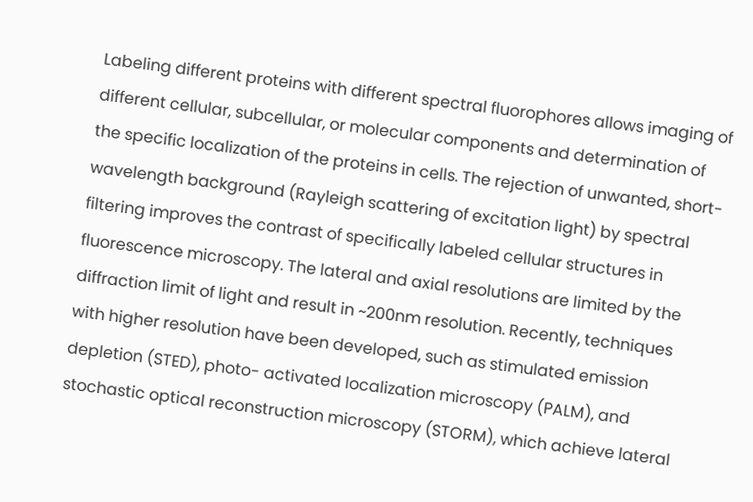Labeling different proteins with different spectral fluorophores allows imaging of different cellular, subcellular, or molecular components and determination of the specific localization of the proteins in cells. The rejection of unwanted, short-wavelength background (Rayleigh scattering of excitation light) by spectral filtering improves the contrast of specifically labeled cellular structures in fluorescence microscopy. The lateral and axial resolutions are limited by the diffraction limit of light and result in ~200nm resolution. Recently, techniques with higher resolution have been developed, such as stimulated emission depletion (STED), photo- activated localization microscopy (PALM), and stochastic optical reconstruction microscopy (STORM), which achieve lateral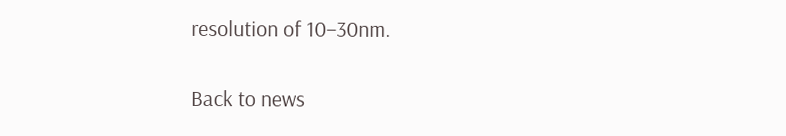resolution of 10–30nm.

Back to news